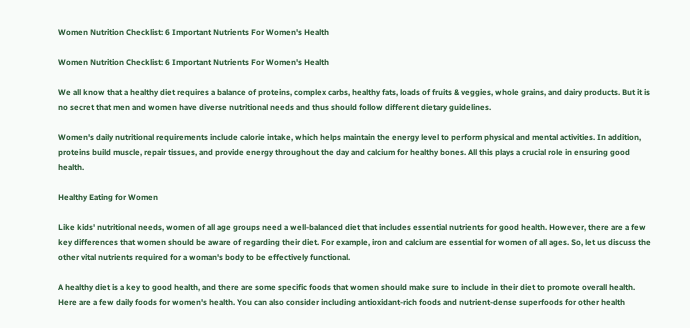Women Nutrition Checklist: 6 Important Nutrients For Women's Health

Women Nutrition Checklist: 6 Important Nutrients For Women's Health

We all know that a healthy diet requires a balance of proteins, complex carbs, healthy fats, loads of fruits & veggies, whole grains, and dairy products. But it is no secret that men and women have diverse nutritional needs and thus should follow different dietary guidelines.

Women's daily nutritional requirements include calorie intake, which helps maintain the energy level to perform physical and mental activities. In addition, proteins build muscle, repair tissues, and provide energy throughout the day and calcium for healthy bones. All this plays a crucial role in ensuring good health.

Healthy Eating for Women

Like kids' nutritional needs, women of all age groups need a well-balanced diet that includes essential nutrients for good health. However, there are a few key differences that women should be aware of regarding their diet. For example, iron and calcium are essential for women of all ages. So, let us discuss the other vital nutrients required for a woman's body to be effectively functional.

A healthy diet is a key to good health, and there are some specific foods that women should make sure to include in their diet to promote overall health. Here are a few daily foods for women's health. You can also consider including antioxidant-rich foods and nutrient-dense superfoods for other health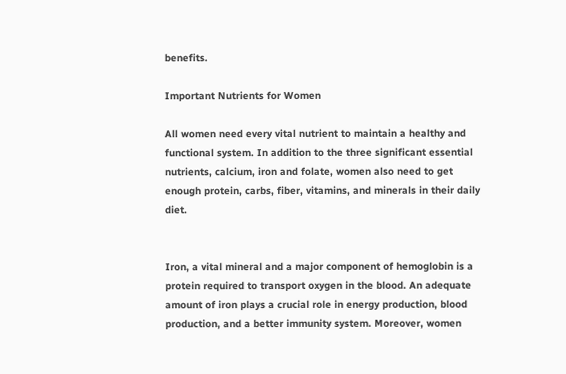benefits.

Important Nutrients for Women

All women need every vital nutrient to maintain a healthy and functional system. In addition to the three significant essential nutrients, calcium, iron and folate, women also need to get enough protein, carbs, fiber, vitamins, and minerals in their daily diet.


Iron, a vital mineral and a major component of hemoglobin is a protein required to transport oxygen in the blood. An adequate amount of iron plays a crucial role in energy production, blood production, and a better immunity system. Moreover, women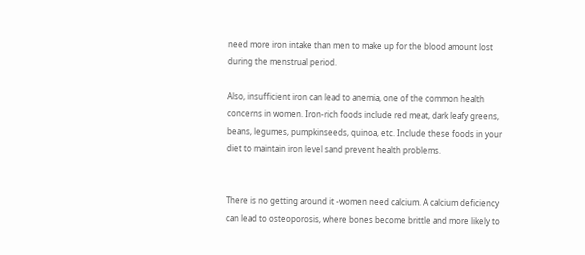need more iron intake than men to make up for the blood amount lost during the menstrual period.

Also, insufficient iron can lead to anemia, one of the common health concerns in women. Iron-rich foods include red meat, dark leafy greens, beans, legumes, pumpkinseeds, quinoa, etc. Include these foods in your diet to maintain iron level sand prevent health problems.


There is no getting around it -women need calcium. A calcium deficiency can lead to osteoporosis, where bones become brittle and more likely to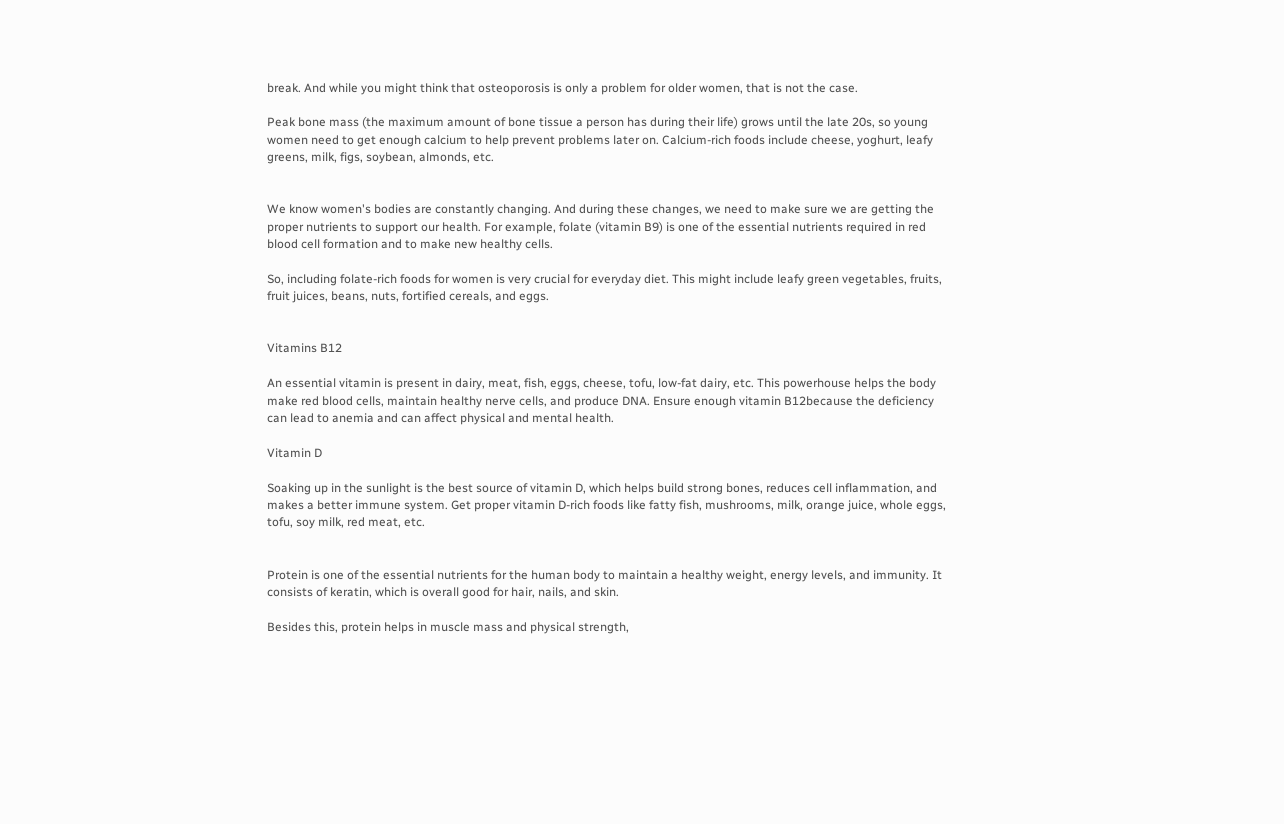break. And while you might think that osteoporosis is only a problem for older women, that is not the case.

Peak bone mass (the maximum amount of bone tissue a person has during their life) grows until the late 20s, so young women need to get enough calcium to help prevent problems later on. Calcium-rich foods include cheese, yoghurt, leafy greens, milk, figs, soybean, almonds, etc.


We know women's bodies are constantly changing. And during these changes, we need to make sure we are getting the proper nutrients to support our health. For example, folate (vitamin B9) is one of the essential nutrients required in red blood cell formation and to make new healthy cells.

So, including folate-rich foods for women is very crucial for everyday diet. This might include leafy green vegetables, fruits, fruit juices, beans, nuts, fortified cereals, and eggs.


Vitamins B12

An essential vitamin is present in dairy, meat, fish, eggs, cheese, tofu, low-fat dairy, etc. This powerhouse helps the body make red blood cells, maintain healthy nerve cells, and produce DNA. Ensure enough vitamin B12because the deficiency can lead to anemia and can affect physical and mental health.

Vitamin D

Soaking up in the sunlight is the best source of vitamin D, which helps build strong bones, reduces cell inflammation, and makes a better immune system. Get proper vitamin D-rich foods like fatty fish, mushrooms, milk, orange juice, whole eggs, tofu, soy milk, red meat, etc.


Protein is one of the essential nutrients for the human body to maintain a healthy weight, energy levels, and immunity. It consists of keratin, which is overall good for hair, nails, and skin.

Besides this, protein helps in muscle mass and physical strength,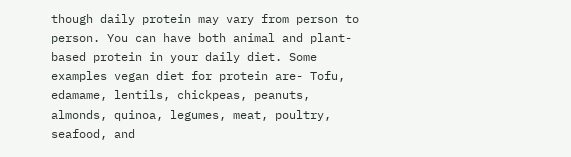though daily protein may vary from person to person. You can have both animal and plant-based protein in your daily diet. Some examples vegan diet for protein are- Tofu, edamame, lentils, chickpeas, peanuts, almonds, quinoa, legumes, meat, poultry, seafood, and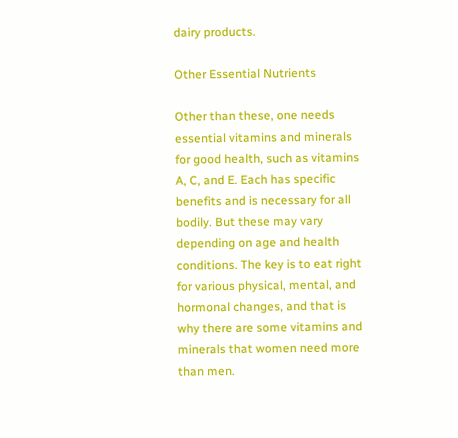dairy products.

Other Essential Nutrients

Other than these, one needs essential vitamins and minerals for good health, such as vitamins A, C, and E. Each has specific benefits and is necessary for all bodily. But these may vary depending on age and health conditions. The key is to eat right for various physical, mental, and hormonal changes, and that is why there are some vitamins and minerals that women need more than men.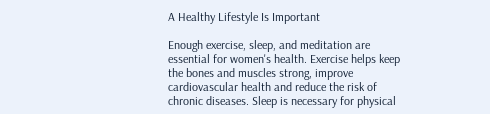A Healthy Lifestyle Is Important

Enough exercise, sleep, and meditation are essential for women's health. Exercise helps keep the bones and muscles strong, improve cardiovascular health and reduce the risk of chronic diseases. Sleep is necessary for physical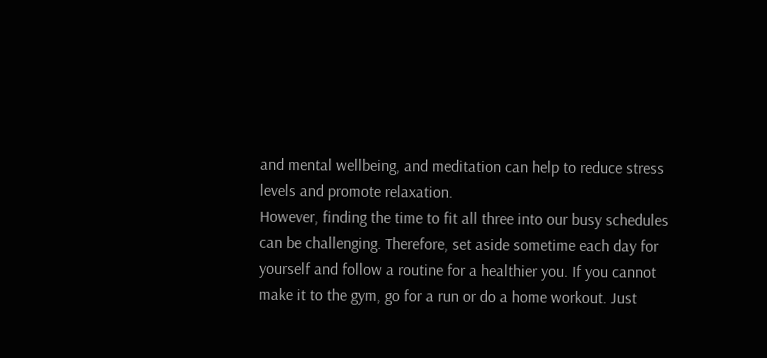and mental wellbeing, and meditation can help to reduce stress levels and promote relaxation.
However, finding the time to fit all three into our busy schedules can be challenging. Therefore, set aside sometime each day for yourself and follow a routine for a healthier you. If you cannot make it to the gym, go for a run or do a home workout. Just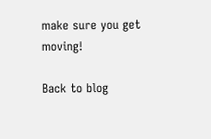make sure you get moving!

Back to blog